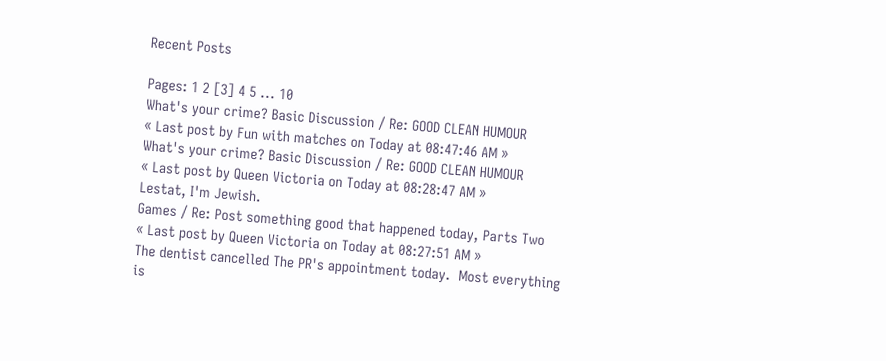Recent Posts

Pages: 1 2 [3] 4 5 ... 10
What's your crime? Basic Discussion / Re: GOOD CLEAN HUMOUR
« Last post by Fun with matches on Today at 08:47:46 AM »
What's your crime? Basic Discussion / Re: GOOD CLEAN HUMOUR
« Last post by Queen Victoria on Today at 08:28:47 AM »
Lestat, I'm Jewish.
Games / Re: Post something good that happened today, Parts Two
« Last post by Queen Victoria on Today at 08:27:51 AM »
The dentist cancelled The PR's appointment today.  Most everything is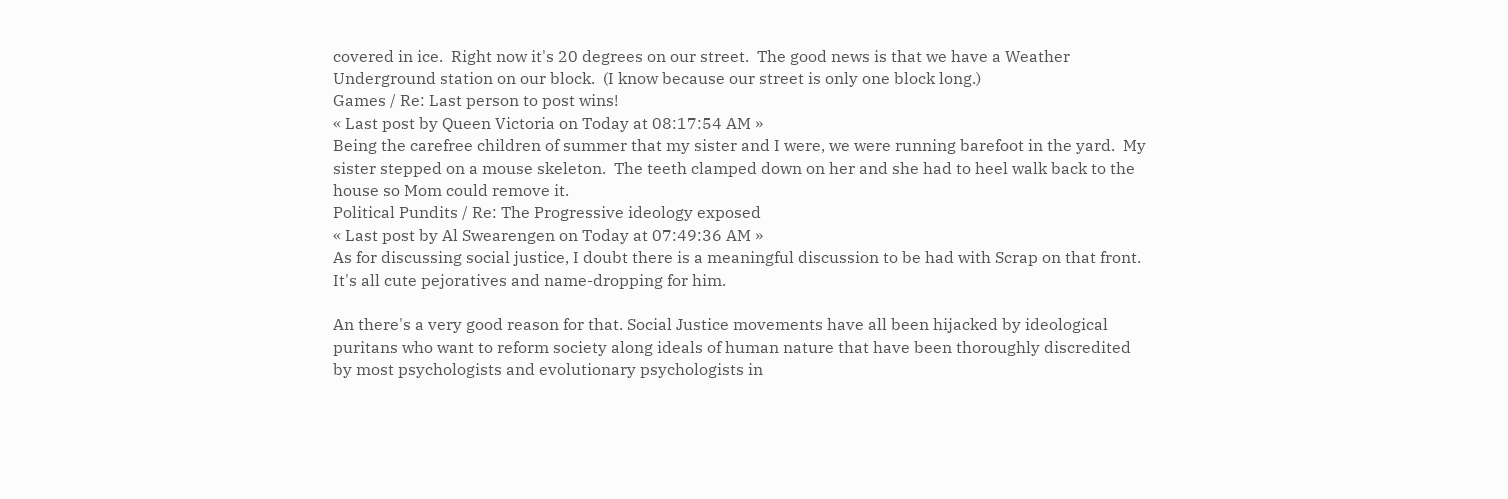covered in ice.  Right now it's 20 degrees on our street.  The good news is that we have a Weather Underground station on our block.  (I know because our street is only one block long.)
Games / Re: Last person to post wins!
« Last post by Queen Victoria on Today at 08:17:54 AM »
Being the carefree children of summer that my sister and I were, we were running barefoot in the yard.  My sister stepped on a mouse skeleton.  The teeth clamped down on her and she had to heel walk back to the house so Mom could remove it.
Political Pundits / Re: The Progressive ideology exposed
« Last post by Al Swearengen on Today at 07:49:36 AM »
As for discussing social justice, I doubt there is a meaningful discussion to be had with Scrap on that front. It's all cute pejoratives and name-dropping for him.

An there's a very good reason for that. Social Justice movements have all been hijacked by ideological puritans who want to reform society along ideals of human nature that have been thoroughly discredited by most psychologists and evolutionary psychologists in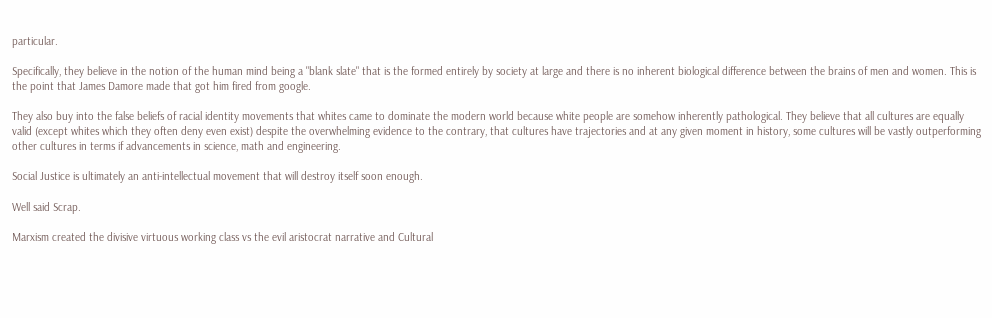particular.

Specifically, they believe in the notion of the human mind being a "blank slate" that is the formed entirely by society at large and there is no inherent biological difference between the brains of men and women. This is the point that James Damore made that got him fired from google.

They also buy into the false beliefs of racial identity movements that whites came to dominate the modern world because white people are somehow inherently pathological. They believe that all cultures are equally valid (except whites which they often deny even exist) despite the overwhelming evidence to the contrary, that cultures have trajectories and at any given moment in history, some cultures will be vastly outperforming other cultures in terms if advancements in science, math and engineering.

Social Justice is ultimately an anti-intellectual movement that will destroy itself soon enough.

Well said Scrap.

Marxism created the divisive virtuous working class vs the evil aristocrat narrative and Cultural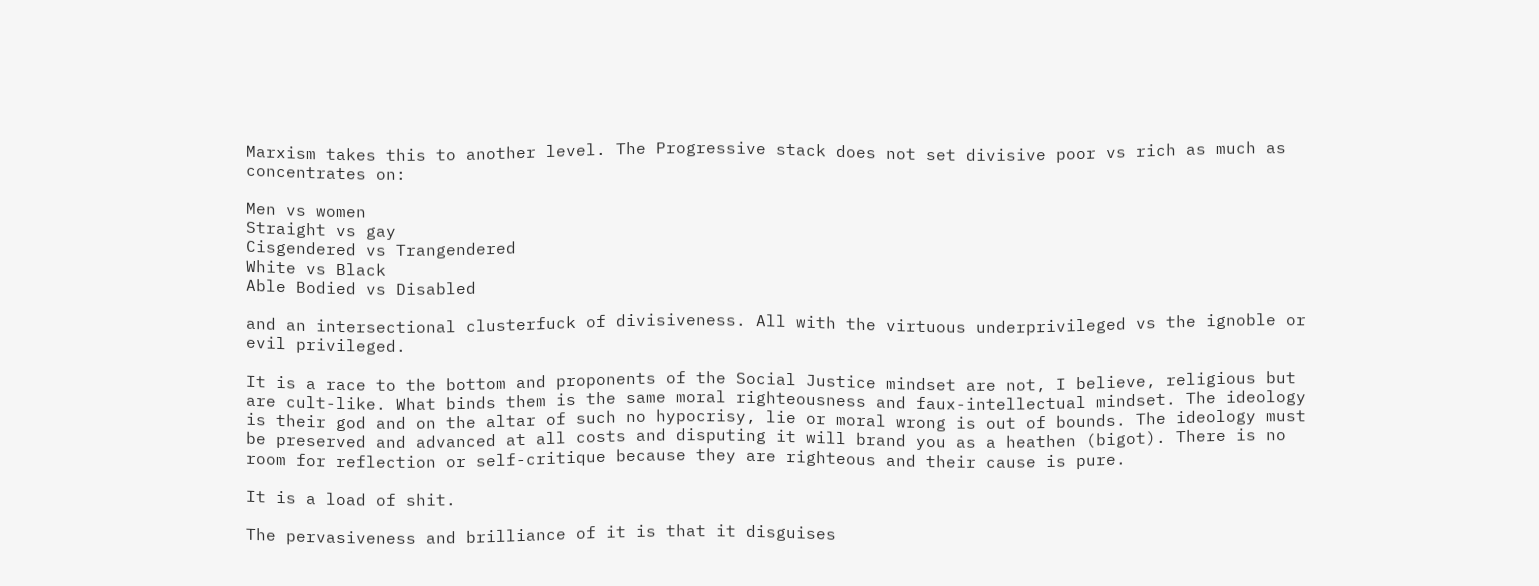Marxism takes this to another level. The Progressive stack does not set divisive poor vs rich as much as concentrates on:

Men vs women
Straight vs gay
Cisgendered vs Trangendered
White vs Black
Able Bodied vs Disabled

and an intersectional clusterfuck of divisiveness. All with the virtuous underprivileged vs the ignoble or evil privileged.

It is a race to the bottom and proponents of the Social Justice mindset are not, I believe, religious but are cult-like. What binds them is the same moral righteousness and faux-intellectual mindset. The ideology is their god and on the altar of such no hypocrisy, lie or moral wrong is out of bounds. The ideology must be preserved and advanced at all costs and disputing it will brand you as a heathen (bigot). There is no room for reflection or self-critique because they are righteous and their cause is pure.

It is a load of shit.

The pervasiveness and brilliance of it is that it disguises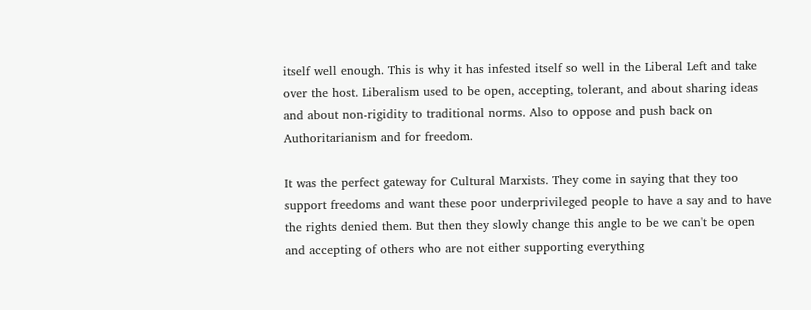itself well enough. This is why it has infested itself so well in the Liberal Left and take over the host. Liberalism used to be open, accepting, tolerant, and about sharing ideas and about non-rigidity to traditional norms. Also to oppose and push back on Authoritarianism and for freedom.

It was the perfect gateway for Cultural Marxists. They come in saying that they too support freedoms and want these poor underprivileged people to have a say and to have the rights denied them. But then they slowly change this angle to be we can't be open and accepting of others who are not either supporting everything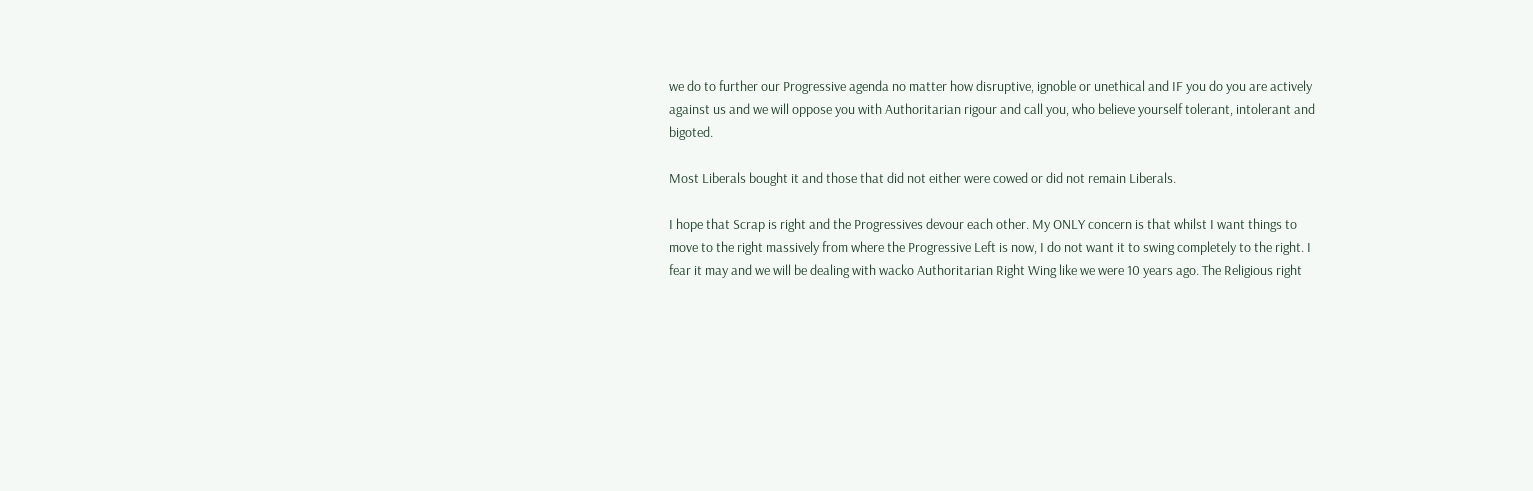we do to further our Progressive agenda no matter how disruptive, ignoble or unethical and IF you do you are actively against us and we will oppose you with Authoritarian rigour and call you, who believe yourself tolerant, intolerant and bigoted.

Most Liberals bought it and those that did not either were cowed or did not remain Liberals.

I hope that Scrap is right and the Progressives devour each other. My ONLY concern is that whilst I want things to move to the right massively from where the Progressive Left is now, I do not want it to swing completely to the right. I fear it may and we will be dealing with wacko Authoritarian Right Wing like we were 10 years ago. The Religious right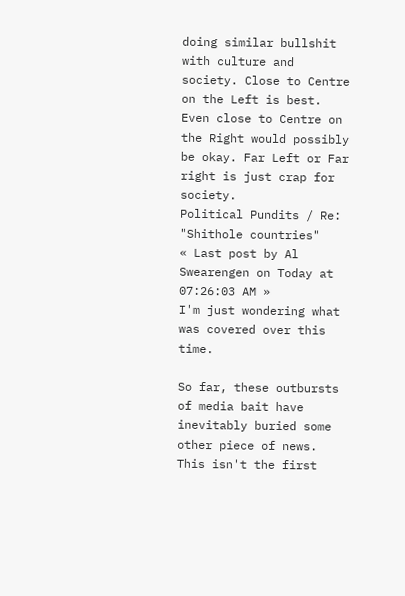doing similar bullshit with culture and society. Close to Centre on the Left is best. Even close to Centre on the Right would possibly be okay. Far Left or Far right is just crap for society.
Political Pundits / Re: "Shithole countries"
« Last post by Al Swearengen on Today at 07:26:03 AM »
I'm just wondering what was covered over this time.

So far, these outbursts of media bait have inevitably buried some other piece of news.
This isn't the first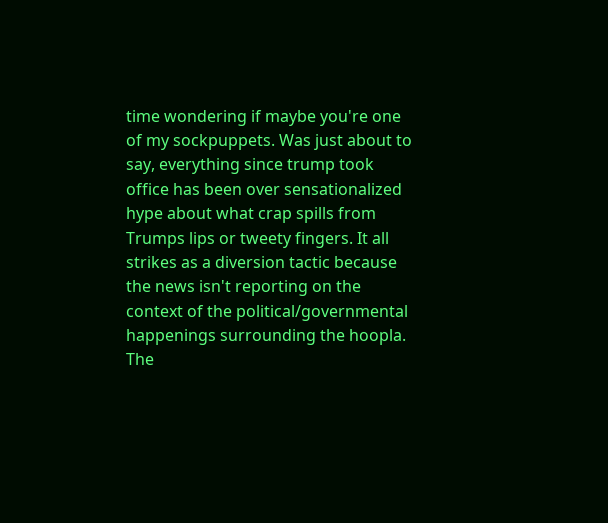time wondering if maybe you're one of my sockpuppets. Was just about to say, everything since trump took office has been over sensationalized hype about what crap spills from Trumps lips or tweety fingers. It all strikes as a diversion tactic because the news isn't reporting on the context of the political/governmental happenings surrounding the hoopla. The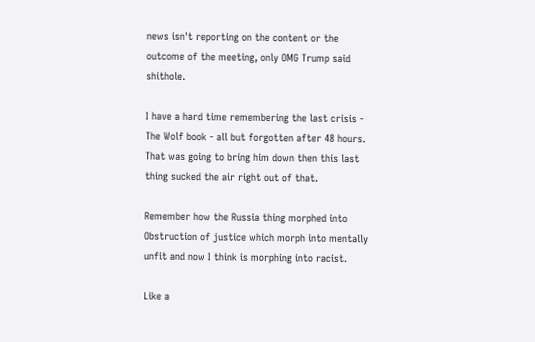news isn't reporting on the content or the outcome of the meeting, only OMG Trump said shithole.

I have a hard time remembering the last crisis - The Wolf book - all but forgotten after 48 hours. That was going to bring him down then this last thing sucked the air right out of that.

Remember how the Russia thing morphed into Obstruction of justice which morph into mentally unfit and now I think is morphing into racist.

Like a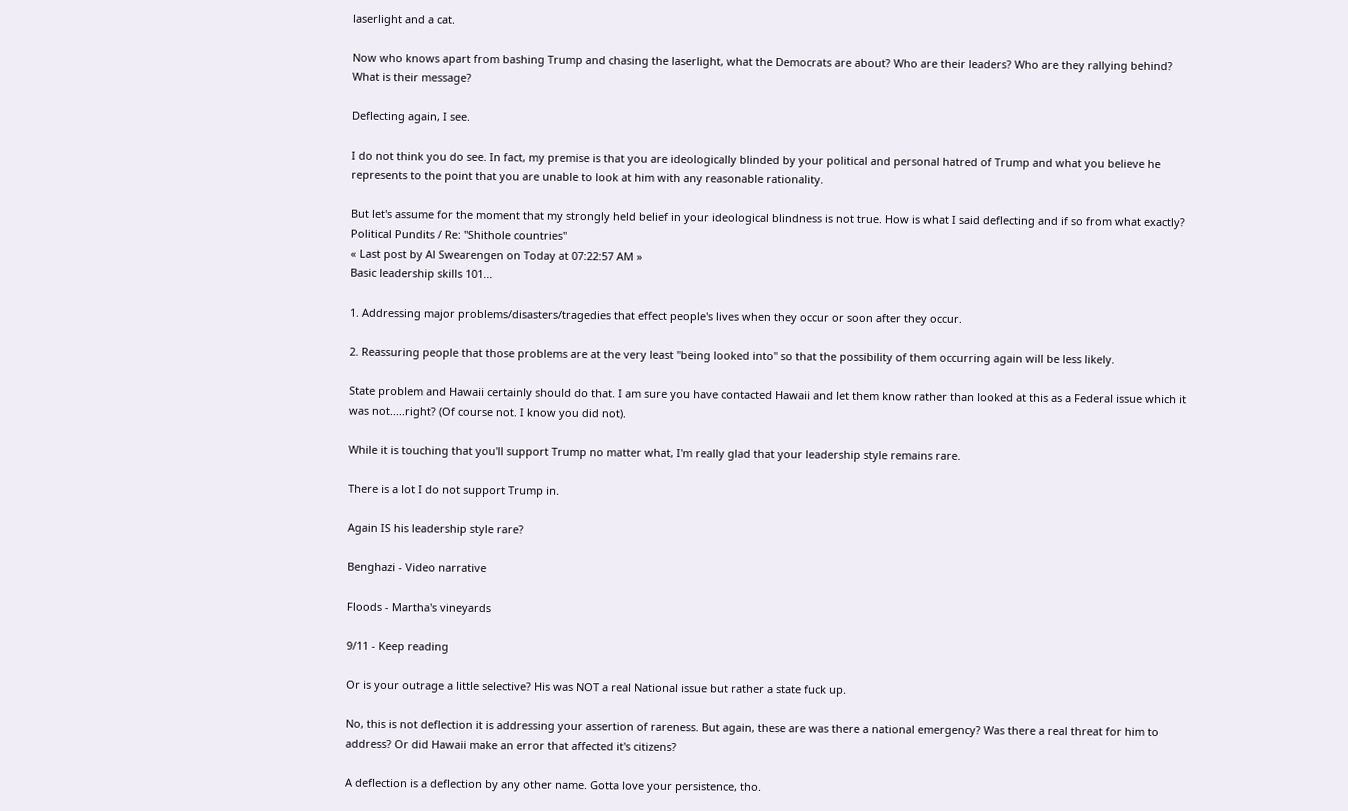laserlight and a cat.

Now who knows apart from bashing Trump and chasing the laserlight, what the Democrats are about? Who are their leaders? Who are they rallying behind? What is their message?

Deflecting again, I see.

I do not think you do see. In fact, my premise is that you are ideologically blinded by your political and personal hatred of Trump and what you believe he represents to the point that you are unable to look at him with any reasonable rationality.

But let's assume for the moment that my strongly held belief in your ideological blindness is not true. How is what I said deflecting and if so from what exactly?
Political Pundits / Re: "Shithole countries"
« Last post by Al Swearengen on Today at 07:22:57 AM »
Basic leadership skills 101...

1. Addressing major problems/disasters/tragedies that effect people's lives when they occur or soon after they occur.

2. Reassuring people that those problems are at the very least "being looked into" so that the possibility of them occurring again will be less likely.

State problem and Hawaii certainly should do that. I am sure you have contacted Hawaii and let them know rather than looked at this as a Federal issue which it was not.....right? (Of course not. I know you did not).

While it is touching that you'll support Trump no matter what, I'm really glad that your leadership style remains rare.

There is a lot I do not support Trump in.

Again IS his leadership style rare?

Benghazi - Video narrative

Floods - Martha's vineyards

9/11 - Keep reading

Or is your outrage a little selective? His was NOT a real National issue but rather a state fuck up.

No, this is not deflection it is addressing your assertion of rareness. But again, these are was there a national emergency? Was there a real threat for him to address? Or did Hawaii make an error that affected it's citizens?

A deflection is a deflection by any other name. Gotta love your persistence, tho.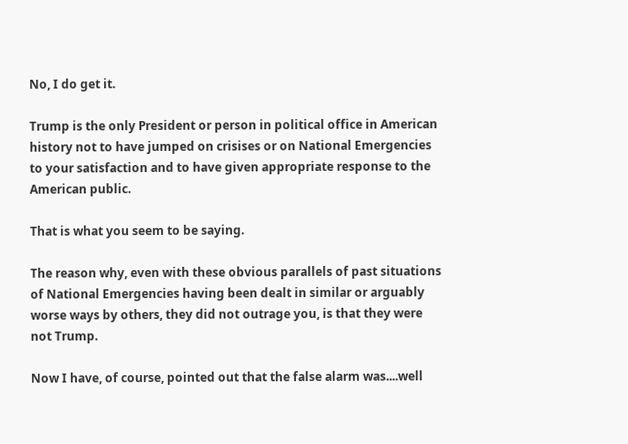No, I do get it.

Trump is the only President or person in political office in American history not to have jumped on crisises or on National Emergencies to your satisfaction and to have given appropriate response to the American public.

That is what you seem to be saying.

The reason why, even with these obvious parallels of past situations of National Emergencies having been dealt in similar or arguably worse ways by others, they did not outrage you, is that they were not Trump.

Now I have, of course, pointed out that the false alarm was....well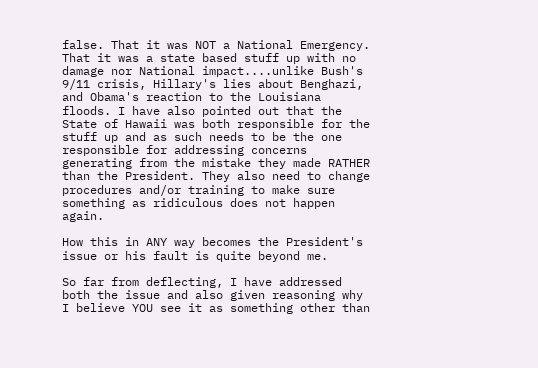false. That it was NOT a National Emergency. That it was a state based stuff up with no damage nor National impact....unlike Bush's 9/11 crisis, Hillary's lies about Benghazi, and Obama's reaction to the Louisiana floods. I have also pointed out that the State of Hawaii was both responsible for the stuff up and as such needs to be the one responsible for addressing concerns generating from the mistake they made RATHER than the President. They also need to change procedures and/or training to make sure something as ridiculous does not happen again.

How this in ANY way becomes the President's issue or his fault is quite beyond me.

So far from deflecting, I have addressed both the issue and also given reasoning why I believe YOU see it as something other than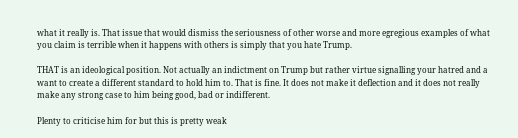what it really is. That issue that would dismiss the seriousness of other worse and more egregious examples of what you claim is terrible when it happens with others is simply that you hate Trump.

THAT is an ideological position. Not actually an indictment on Trump but rather virtue signalling your hatred and a want to create a different standard to hold him to. That is fine. It does not make it deflection and it does not really make any strong case to him being good, bad or indifferent.

Plenty to criticise him for but this is pretty weak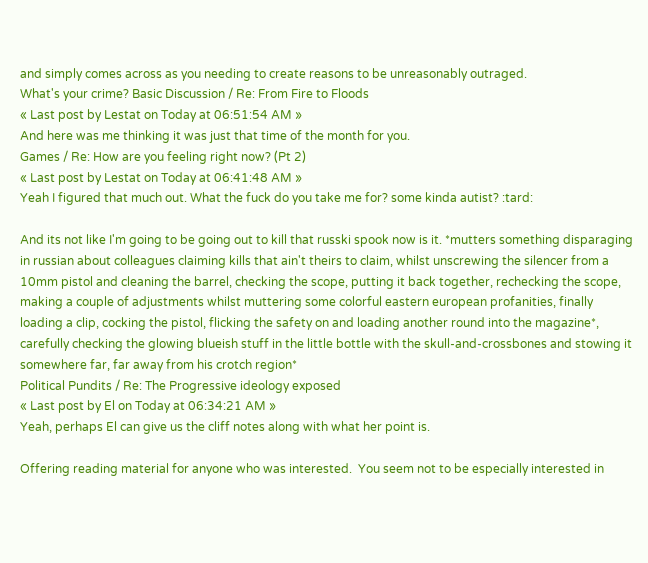and simply comes across as you needing to create reasons to be unreasonably outraged.
What's your crime? Basic Discussion / Re: From Fire to Floods
« Last post by Lestat on Today at 06:51:54 AM »
And here was me thinking it was just that time of the month for you.
Games / Re: How are you feeling right now? (Pt 2)
« Last post by Lestat on Today at 06:41:48 AM »
Yeah I figured that much out. What the fuck do you take me for? some kinda autist? :tard:

And its not like I'm going to be going out to kill that russki spook now is it. *mutters something disparaging in russian about colleagues claiming kills that ain't theirs to claim, whilst unscrewing the silencer from a 10mm pistol and cleaning the barrel, checking the scope, putting it back together, rechecking the scope, making a couple of adjustments whilst muttering some colorful eastern european profanities, finally loading a clip, cocking the pistol, flicking the safety on and loading another round into the magazine*, carefully checking the glowing blueish stuff in the little bottle with the skull-and-crossbones and stowing it somewhere far, far away from his crotch region*
Political Pundits / Re: The Progressive ideology exposed
« Last post by El on Today at 06:34:21 AM »
Yeah, perhaps El can give us the cliff notes along with what her point is.

Offering reading material for anyone who was interested.  You seem not to be especially interested in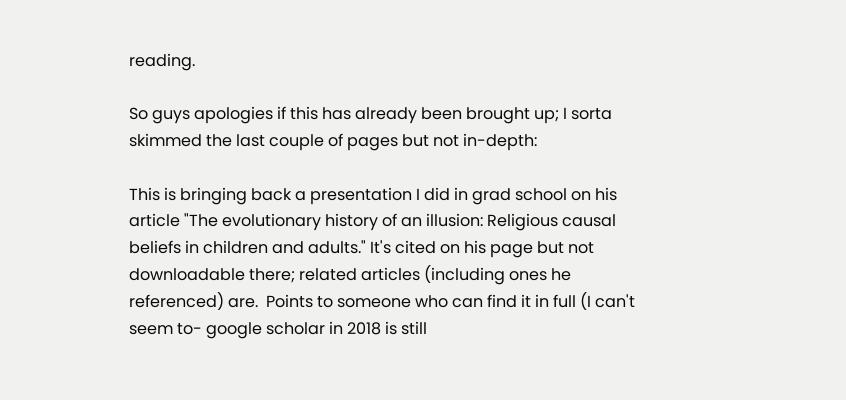reading.

So guys apologies if this has already been brought up; I sorta skimmed the last couple of pages but not in-depth:

This is bringing back a presentation I did in grad school on his article "The evolutionary history of an illusion: Religious causal beliefs in children and adults." It's cited on his page but not downloadable there; related articles (including ones he referenced) are.  Points to someone who can find it in full (I can't seem to- google scholar in 2018 is still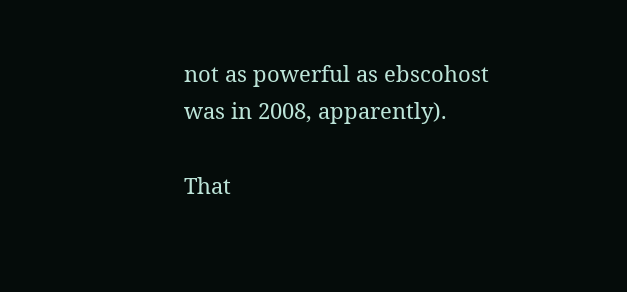not as powerful as ebscohost was in 2008, apparently).

That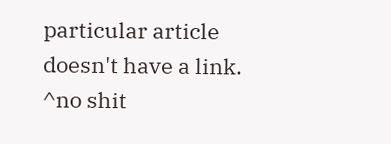particular article doesn't have a link.
^no shit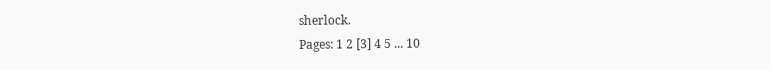sherlock.
Pages: 1 2 [3] 4 5 ... 10